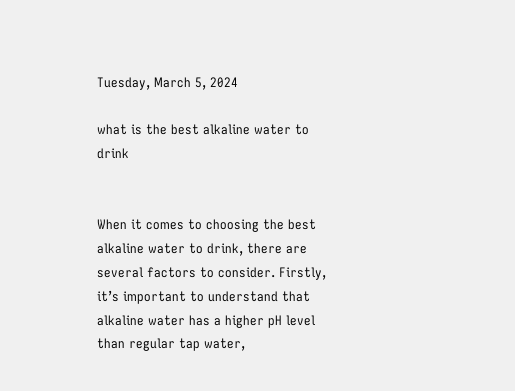Tuesday, March 5, 2024

what is the best alkaline water to drink


When it comes to choosing the best alkaline water to drink, there are several factors to consider. Firstly, it’s important to understand that alkaline water has a higher pH level than regular tap water,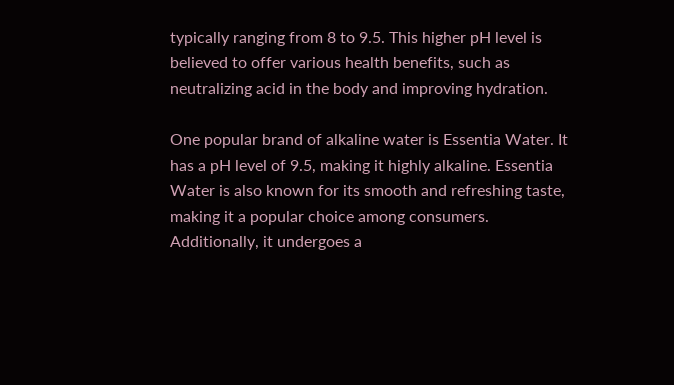typically ranging from 8 to 9.5. This higher pH level is believed to offer various health benefits, such as neutralizing acid in the body and improving hydration.

One popular brand of alkaline water is Essentia Water. It has a pH level of 9.5, making it highly alkaline. Essentia Water is also known for its smooth and refreshing taste, making it a popular choice among consumers. Additionally, it undergoes a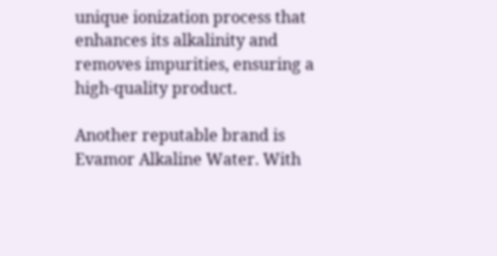unique ionization process that enhances its alkalinity and removes impurities, ensuring a high-quality product.

Another reputable brand is Evamor Alkaline Water. With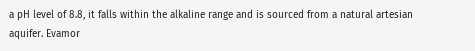a pH level of 8.8, it falls within the alkaline range and is sourced from a natural artesian aquifer. Evamor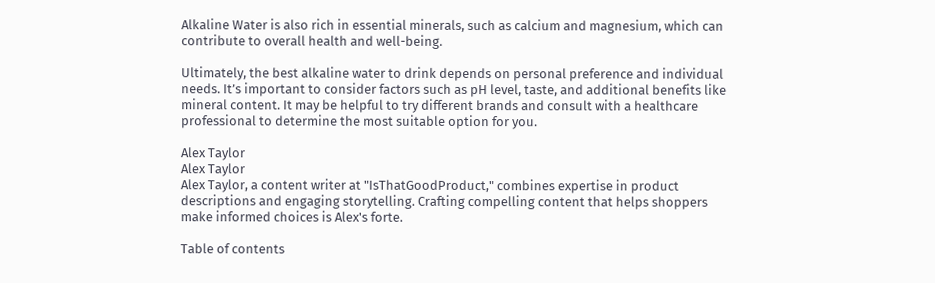Alkaline Water is also rich in essential minerals, such as calcium and magnesium, which can contribute to overall health and well-being.

Ultimately, the best alkaline water to drink depends on personal preference and individual needs. It’s important to consider factors such as pH level, taste, and additional benefits like mineral content. It may be helpful to try different brands and consult with a healthcare professional to determine the most suitable option for you.

Alex Taylor
Alex Taylor
Alex Taylor, a content writer at "IsThatGoodProduct," combines expertise in product descriptions and engaging storytelling. Crafting compelling content that helps shoppers make informed choices is Alex's forte.

Table of contents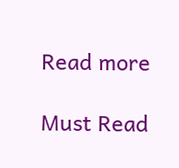Read more

Must Read